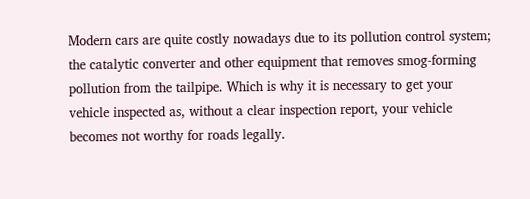Modern cars are quite costly nowadays due to its pollution control system; the catalytic converter and other equipment that removes smog-forming pollution from the tailpipe. Which is why it is necessary to get your vehicle inspected as, without a clear inspection report, your vehicle becomes not worthy for roads legally.